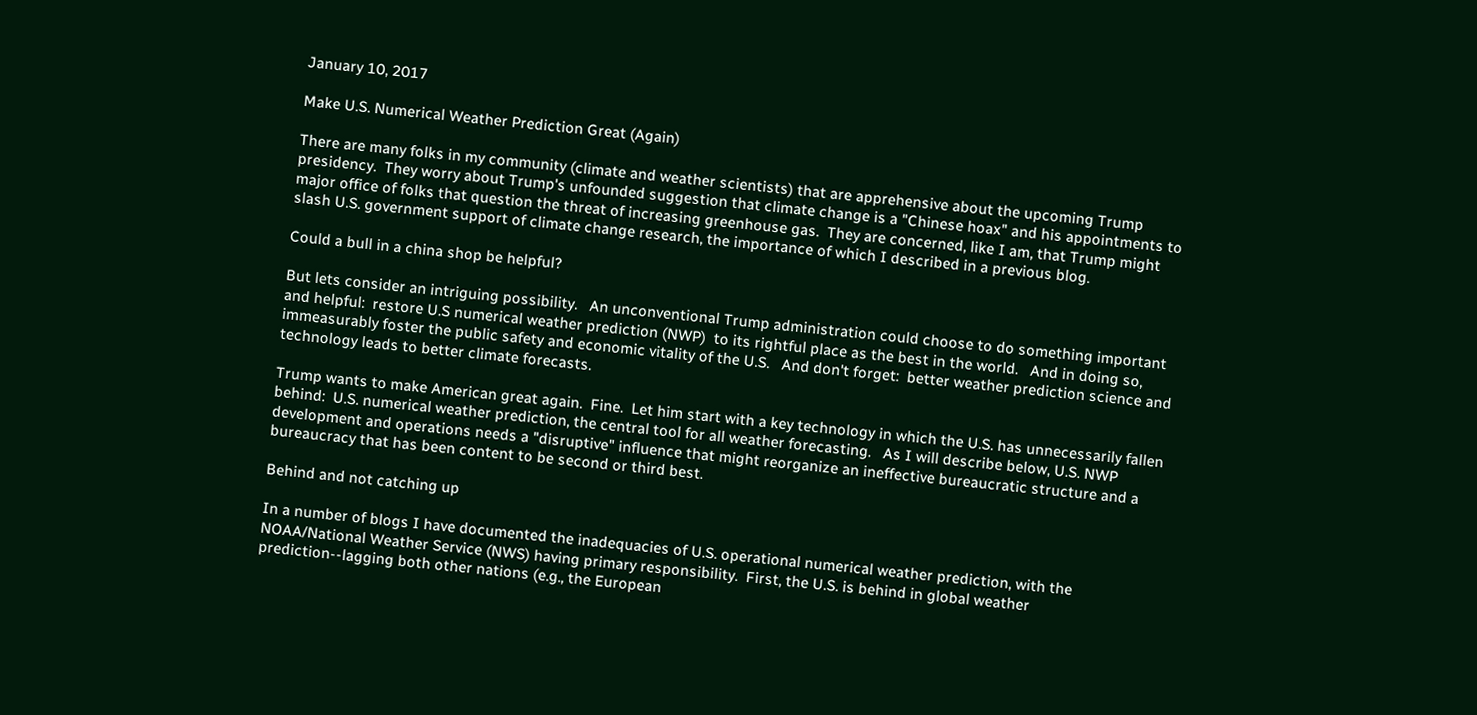January 10, 2017

Make U.S. Numerical Weather Prediction Great (Again)

There are many folks in my community (climate and weather scientists) that are apprehensive about the upcoming Trump presidency.  They worry about Trump's unfounded suggestion that climate change is a "Chinese hoax" and his appointments to major office of folks that question the threat of increasing greenhouse gas.  They are concerned, like I am, that Trump might slash U.S. government support of climate change research, the importance of which I described in a previous blog.

Could a bull in a china shop be helpful?

But lets consider an intriguing possibility.   An unconventional Trump administration could choose to do something important and helpful:  restore U.S numerical weather prediction (NWP)  to its rightful place as the best in the world.   And in doing so, immeasurably foster the public safety and economic vitality of the U.S.   And don't forget:  better weather prediction science and technology leads to better climate forecasts.

Trump wants to make American great again.  Fine.  Let him start with a key technology in which the U.S. has unnecessarily fallen behind:  U.S. numerical weather prediction, the central tool for all weather forecasting.   As I will describe below, U.S. NWP development and operations needs a "disruptive" influence that might reorganize an ineffective bureaucratic structure and a bureaucracy that has been content to be second or third best.

Behind and not catching up

In a number of blogs I have documented the inadequacies of U.S. operational numerical weather prediction, with the NOAA/National Weather Service (NWS) having primary responsibility.  First, the U.S. is behind in global weather prediction--lagging both other nations (e.g., the European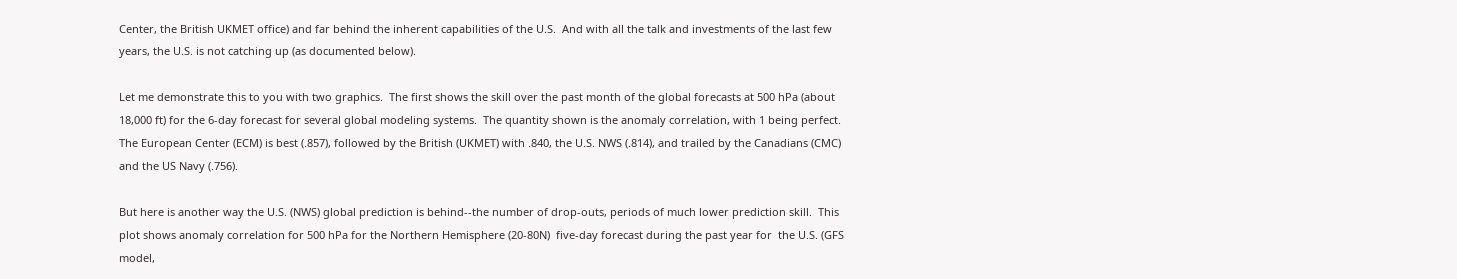Center, the British UKMET office) and far behind the inherent capabilities of the U.S.  And with all the talk and investments of the last few years, the U.S. is not catching up (as documented below).

Let me demonstrate this to you with two graphics.  The first shows the skill over the past month of the global forecasts at 500 hPa (about 18,000 ft) for the 6-day forecast for several global modeling systems.  The quantity shown is the anomaly correlation, with 1 being perfect.  The European Center (ECM) is best (.857), followed by the British (UKMET) with .840, the U.S. NWS (.814), and trailed by the Canadians (CMC) and the US Navy (.756).

But here is another way the U.S. (NWS) global prediction is behind--the number of drop-outs, periods of much lower prediction skill.  This plot shows anomaly correlation for 500 hPa for the Northern Hemisphere (20-80N)  five-day forecast during the past year for  the U.S. (GFS model,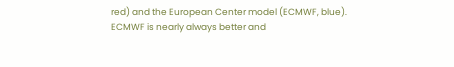red) and the European Center model (ECMWF, blue).  ECMWF is nearly always better and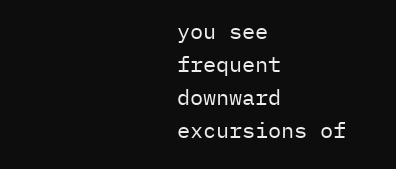you see frequent downward excursions of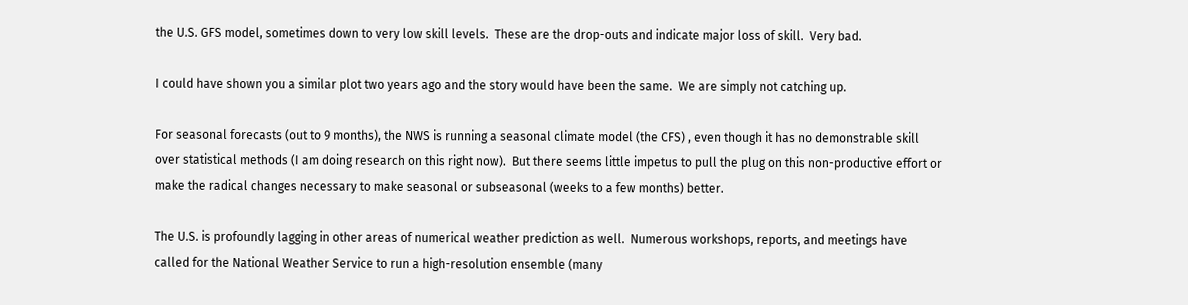the U.S. GFS model, sometimes down to very low skill levels.  These are the drop-outs and indicate major loss of skill.  Very bad.

I could have shown you a similar plot two years ago and the story would have been the same.  We are simply not catching up.

For seasonal forecasts (out to 9 months), the NWS is running a seasonal climate model (the CFS) , even though it has no demonstrable skill over statistical methods (I am doing research on this right now).  But there seems little impetus to pull the plug on this non-productive effort or make the radical changes necessary to make seasonal or subseasonal (weeks to a few months) better.

The U.S. is profoundly lagging in other areas of numerical weather prediction as well.  Numerous workshops, reports, and meetings have called for the National Weather Service to run a high-resolution ensemble (many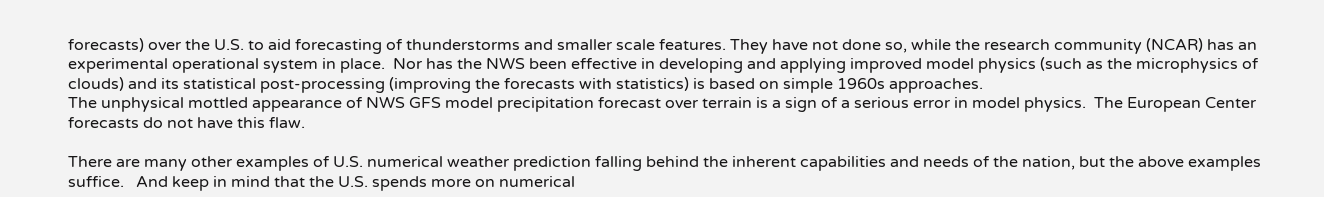forecasts) over the U.S. to aid forecasting of thunderstorms and smaller scale features. They have not done so, while the research community (NCAR) has an experimental operational system in place.  Nor has the NWS been effective in developing and applying improved model physics (such as the microphysics of clouds) and its statistical post-processing (improving the forecasts with statistics) is based on simple 1960s approaches.
The unphysical mottled appearance of NWS GFS model precipitation forecast over terrain is a sign of a serious error in model physics.  The European Center forecasts do not have this flaw.

There are many other examples of U.S. numerical weather prediction falling behind the inherent capabilities and needs of the nation, but the above examples suffice.   And keep in mind that the U.S. spends more on numerical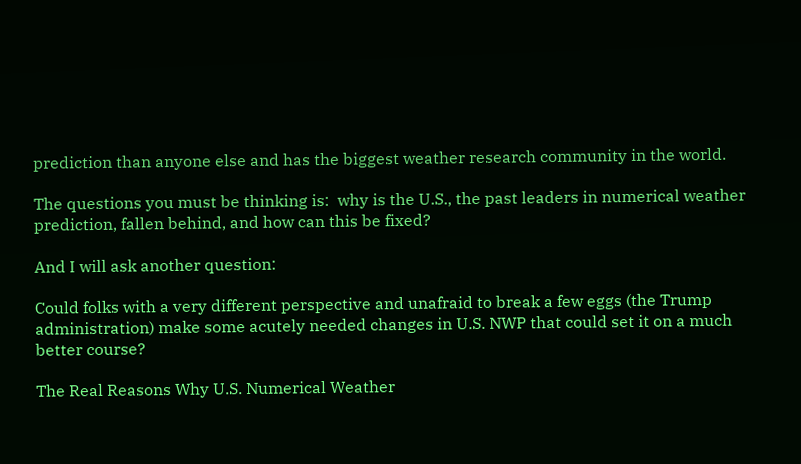prediction than anyone else and has the biggest weather research community in the world.

The questions you must be thinking is:  why is the U.S., the past leaders in numerical weather prediction, fallen behind, and how can this be fixed?

And I will ask another question:

Could folks with a very different perspective and unafraid to break a few eggs (the Trump administration) make some acutely needed changes in U.S. NWP that could set it on a much better course?

The Real Reasons Why U.S. Numerical Weather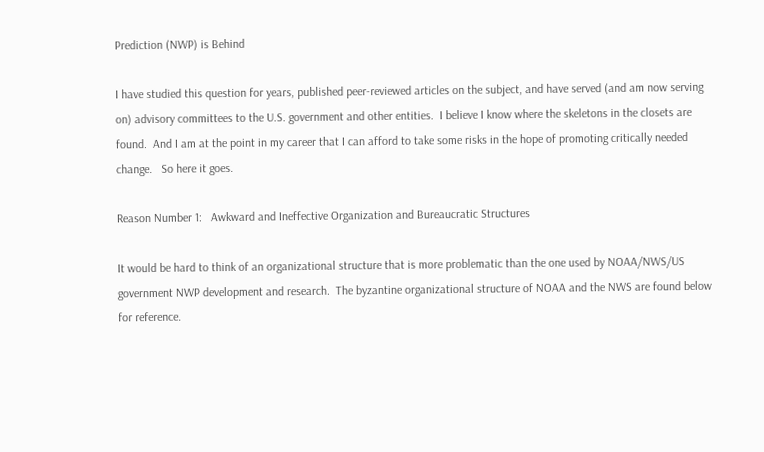Prediction (NWP) is Behind

I have studied this question for years, published peer-reviewed articles on the subject, and have served (and am now serving on) advisory committees to the U.S. government and other entities.  I believe I know where the skeletons in the closets are found.  And I am at the point in my career that I can afford to take some risks in the hope of promoting critically needed change.   So here it goes.

Reason Number 1:   Awkward and Ineffective Organization and Bureaucratic Structures

It would be hard to think of an organizational structure that is more problematic than the one used by NOAA/NWS/US government NWP development and research.  The byzantine organizational structure of NOAA and the NWS are found below for reference.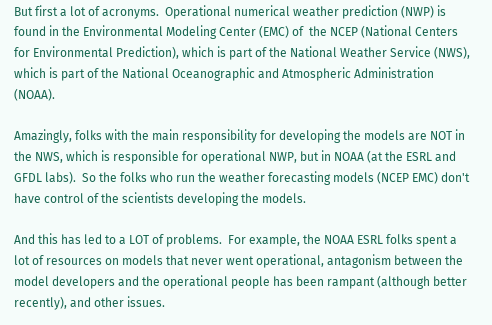But first a lot of acronyms.  Operational numerical weather prediction (NWP) is found in the Environmental Modeling Center (EMC) of  the NCEP (National Centers for Environmental Prediction), which is part of the National Weather Service (NWS), which is part of the National Oceanographic and Atmospheric Administration (NOAA).

Amazingly, folks with the main responsibility for developing the models are NOT in the NWS, which is responsible for operational NWP, but in NOAA (at the ESRL and GFDL labs).  So the folks who run the weather forecasting models (NCEP EMC) don't have control of the scientists developing the models.

And this has led to a LOT of problems.  For example, the NOAA ESRL folks spent a lot of resources on models that never went operational, antagonism between the model developers and the operational people has been rampant (although better recently), and other issues.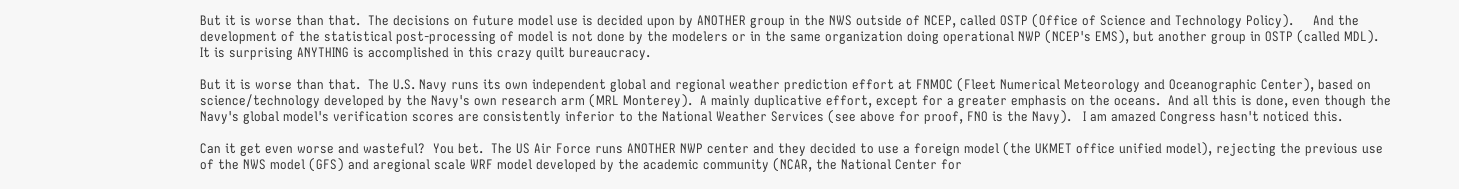But it is worse than that.  The decisions on future model use is decided upon by ANOTHER group in the NWS outside of NCEP, called OSTP (Office of Science and Technology Policy).     And the development of the statistical post-processing of model is not done by the modelers or in the same organization doing operational NWP (NCEP's EMS), but another group in OSTP (called MDL).    It is surprising ANYTHING is accomplished in this crazy quilt bureaucracy.

But it is worse than that.  The U.S. Navy runs its own independent global and regional weather prediction effort at FNMOC (Fleet Numerical Meteorology and Oceanographic Center), based on science/technology developed by the Navy's own research arm (MRL Monterey).  A mainly duplicative effort, except for a greater emphasis on the oceans.  And all this is done, even though the Navy's global model's verification scores are consistently inferior to the National Weather Services (see above for proof, FNO is the Navy).   I am amazed Congress hasn't noticed this.

Can it get even worse and wasteful?  You bet.  The US Air Force runs ANOTHER NWP center and they decided to use a foreign model (the UKMET office unified model), rejecting the previous use of the NWS model (GFS) and aregional scale WRF model developed by the academic community (NCAR, the National Center for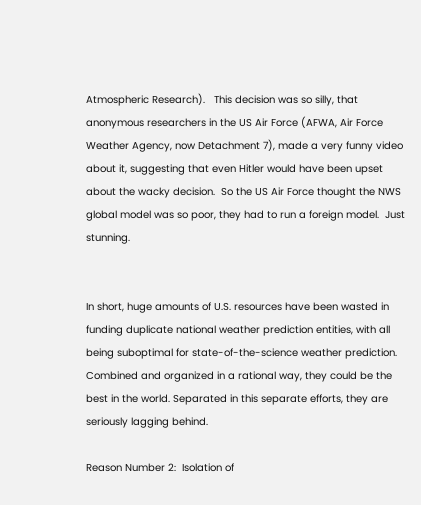Atmospheric Research).   This decision was so silly, that anonymous researchers in the US Air Force (AFWA, Air Force Weather Agency, now Detachment 7), made a very funny video about it, suggesting that even Hitler would have been upset about the wacky decision.  So the US Air Force thought the NWS global model was so poor, they had to run a foreign model.  Just stunning.


In short, huge amounts of U.S. resources have been wasted in funding duplicate national weather prediction entities, with all being suboptimal for state-of-the-science weather prediction.  Combined and organized in a rational way, they could be the best in the world. Separated in this separate efforts, they are seriously lagging behind.

Reason Number 2:  Isolation of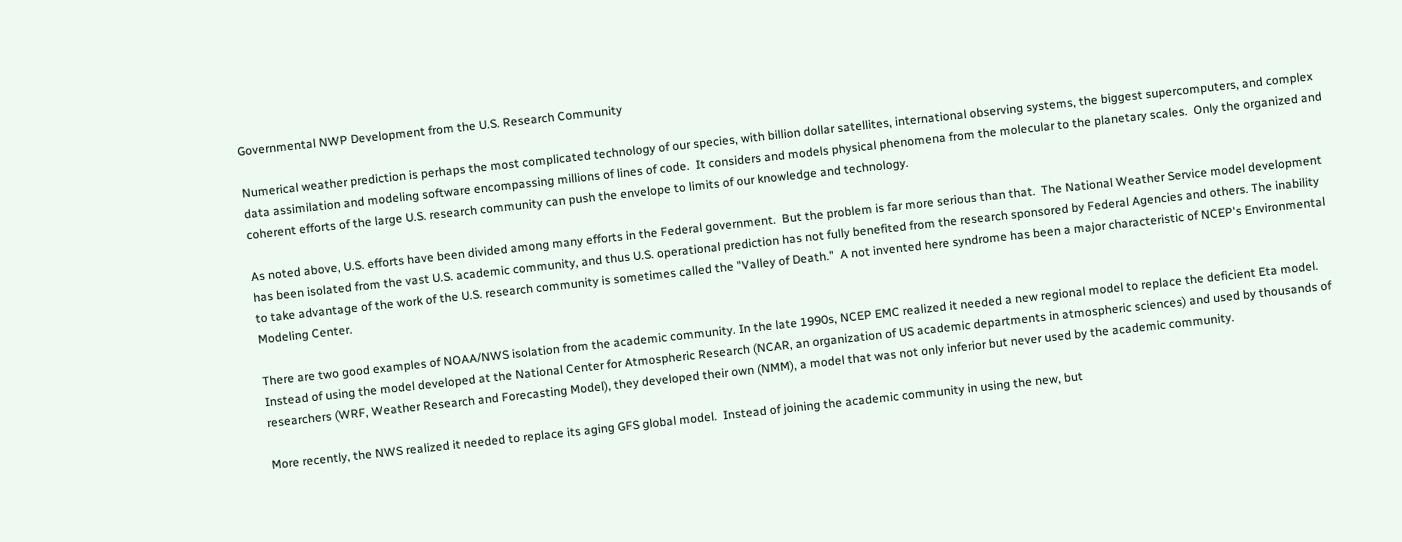Governmental NWP Development from the U.S. Research Community

Numerical weather prediction is perhaps the most complicated technology of our species, with billion dollar satellites, international observing systems, the biggest supercomputers, and complex data assimilation and modeling software encompassing millions of lines of code.  It considers and models physical phenomena from the molecular to the planetary scales.  Only the organized and coherent efforts of the large U.S. research community can push the envelope to limits of our knowledge and technology.

As noted above, U.S. efforts have been divided among many efforts in the Federal government.  But the problem is far more serious than that.  The National Weather Service model development has been isolated from the vast U.S. academic community, and thus U.S. operational prediction has not fully benefited from the research sponsored by Federal Agencies and others. The inability to take advantage of the work of the U.S. research community is sometimes called the "Valley of Death."  A not invented here syndrome has been a major characteristic of NCEP's Environmental Modeling Center.

There are two good examples of NOAA/NWS isolation from the academic community. In the late 1990s, NCEP EMC realized it needed a new regional model to replace the deficient Eta model.  Instead of using the model developed at the National Center for Atmospheric Research (NCAR, an organization of US academic departments in atmospheric sciences) and used by thousands of researchers (WRF, Weather Research and Forecasting Model), they developed their own (NMM), a model that was not only inferior but never used by the academic community.

More recently, the NWS realized it needed to replace its aging GFS global model.  Instead of joining the academic community in using the new, but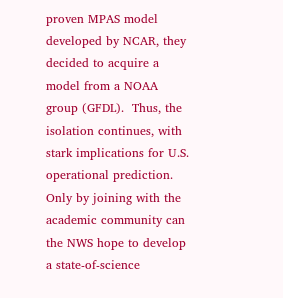proven MPAS model developed by NCAR, they decided to acquire a model from a NOAA group (GFDL).  Thus, the isolation continues, with stark implications for U.S. operational prediction.  Only by joining with the academic community can the NWS hope to develop a state-of-science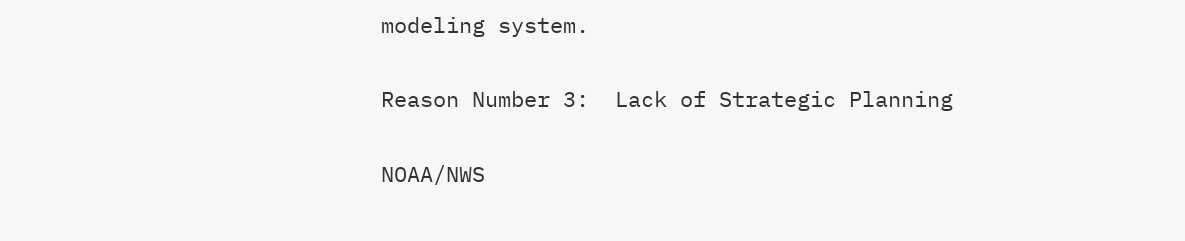modeling system.

Reason Number 3:  Lack of Strategic Planning

NOAA/NWS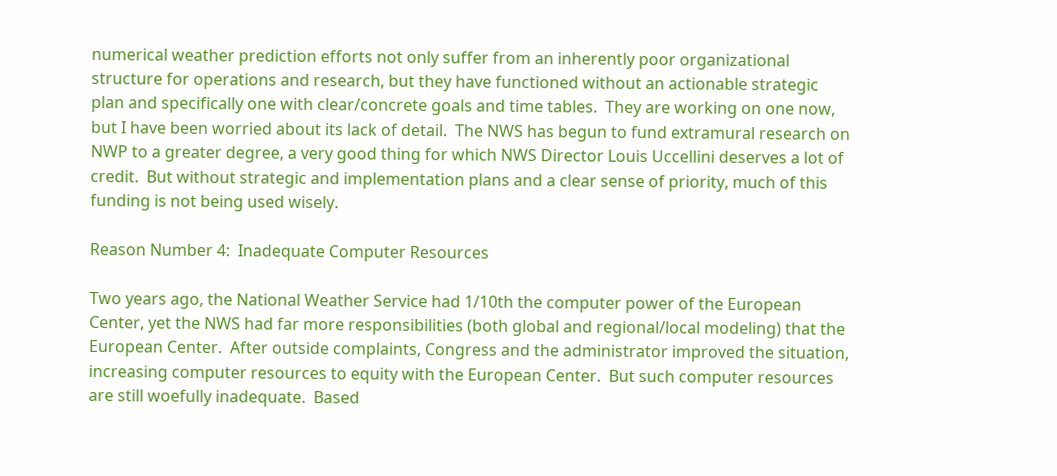numerical weather prediction efforts not only suffer from an inherently poor organizational structure for operations and research, but they have functioned without an actionable strategic plan and specifically one with clear/concrete goals and time tables.  They are working on one now, but I have been worried about its lack of detail.  The NWS has begun to fund extramural research on NWP to a greater degree, a very good thing for which NWS Director Louis Uccellini deserves a lot of credit.  But without strategic and implementation plans and a clear sense of priority, much of this funding is not being used wisely.

Reason Number 4:  Inadequate Computer Resources

Two years ago, the National Weather Service had 1/10th the computer power of the European Center, yet the NWS had far more responsibilities (both global and regional/local modeling) that the European Center.  After outside complaints, Congress and the administrator improved the situation, increasing computer resources to equity with the European Center.  But such computer resources are still woefully inadequate.  Based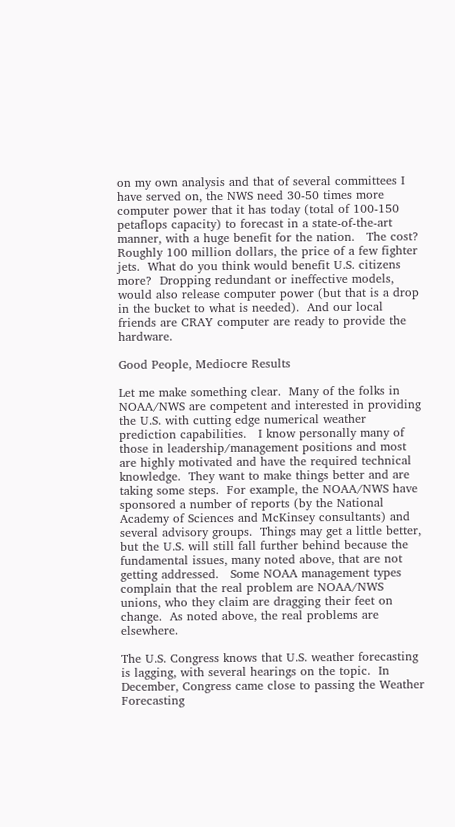on my own analysis and that of several committees I have served on, the NWS need 30-50 times more computer power that it has today (total of 100-150 petaflops capacity) to forecast in a state-of-the-art manner, with a huge benefit for the nation.   The cost?  Roughly 100 million dollars, the price of a few fighter jets.  What do you think would benefit U.S. citizens more?  Dropping redundant or ineffective models, would also release computer power (but that is a drop in the bucket to what is needed).  And our local friends are CRAY computer are ready to provide the hardware.

Good People, Mediocre Results

Let me make something clear.  Many of the folks in NOAA/NWS are competent and interested in providing the U.S. with cutting edge numerical weather prediction capabilities.   I know personally many of those in leadership/management positions and most are highly motivated and have the required technical knowledge.  They want to make things better and are taking some steps.  For example, the NOAA/NWS have sponsored a number of reports (by the National Academy of Sciences and McKinsey consultants) and several advisory groups.  Things may get a little better, but the U.S. will still fall further behind because the fundamental issues, many noted above, that are not getting addressed.   Some NOAA management types complain that the real problem are NOAA/NWS unions, who they claim are dragging their feet on change.  As noted above, the real problems are elsewhere.

The U.S. Congress knows that U.S. weather forecasting is lagging, with several hearings on the topic.  In December, Congress came close to passing the Weather Forecasting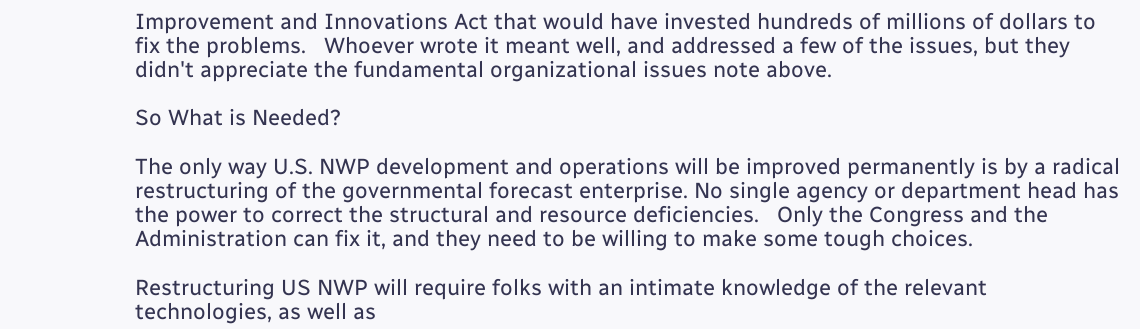Improvement and Innovations Act that would have invested hundreds of millions of dollars to fix the problems.   Whoever wrote it meant well, and addressed a few of the issues, but they didn't appreciate the fundamental organizational issues note above.

So What is Needed?

The only way U.S. NWP development and operations will be improved permanently is by a radical restructuring of the governmental forecast enterprise. No single agency or department head has the power to correct the structural and resource deficiencies.   Only the Congress and the Administration can fix it, and they need to be willing to make some tough choices.

Restructuring US NWP will require folks with an intimate knowledge of the relevant technologies, as well as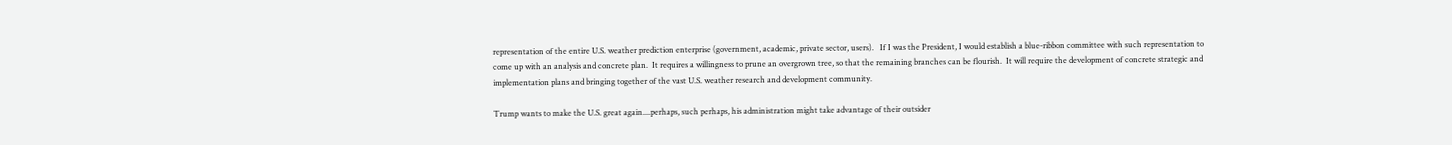representation of the entire U.S. weather prediction enterprise (government, academic, private sector, users).   If I was the President, I would establish a blue-ribbon committee with such representation to come up with an analysis and concrete plan.  It requires a willingness to prune an overgrown tree, so that the remaining branches can be flourish.  It will require the development of concrete strategic and implementation plans and bringing together of the vast U.S. weather research and development community.

Trump wants to make the U.S. great again....perhaps, such perhaps, his administration might take advantage of their outsider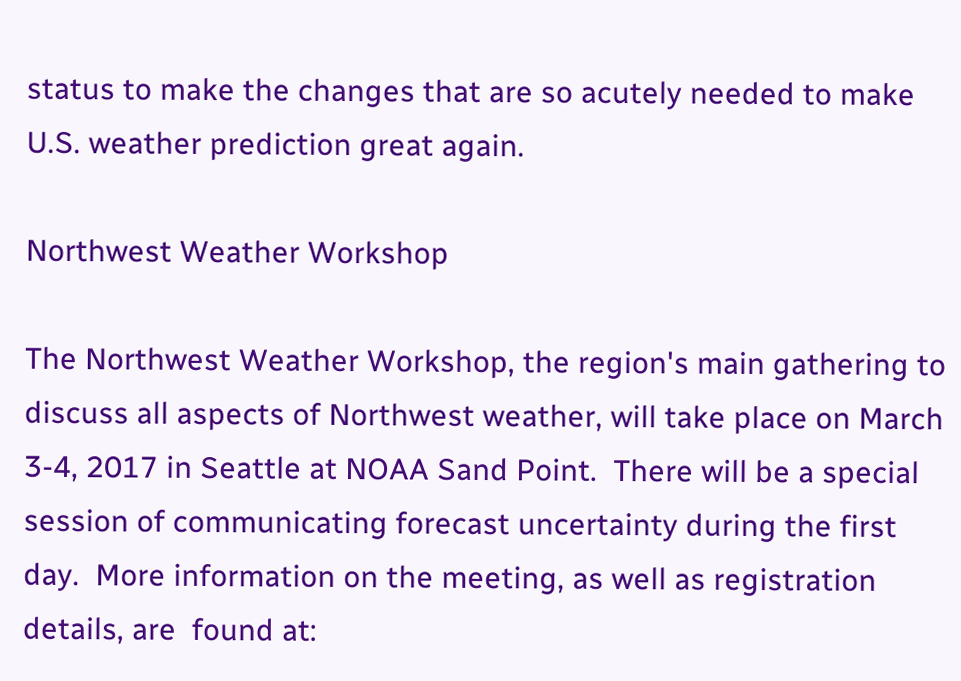status to make the changes that are so acutely needed to make U.S. weather prediction great again.

Northwest Weather Workshop

The Northwest Weather Workshop, the region's main gathering to discuss all aspects of Northwest weather, will take place on March 3-4, 2017 in Seattle at NOAA Sand Point.  There will be a special session of communicating forecast uncertainty during the first day.  More information on the meeting, as well as registration details, are  found at: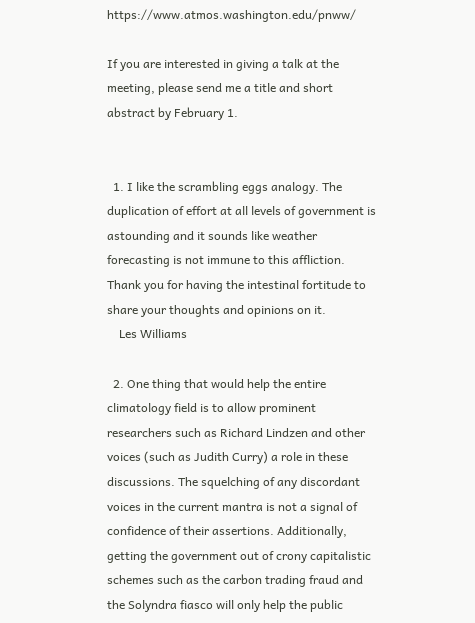https://www.atmos.washington.edu/pnww/

If you are interested in giving a talk at the meeting, please send me a title and short abstract by February 1.


  1. I like the scrambling eggs analogy. The duplication of effort at all levels of government is astounding and it sounds like weather forecasting is not immune to this affliction. Thank you for having the intestinal fortitude to share your thoughts and opinions on it.
    Les Williams

  2. One thing that would help the entire climatology field is to allow prominent researchers such as Richard Lindzen and other voices (such as Judith Curry) a role in these discussions. The squelching of any discordant voices in the current mantra is not a signal of confidence of their assertions. Additionally, getting the government out of crony capitalistic schemes such as the carbon trading fraud and the Solyndra fiasco will only help the public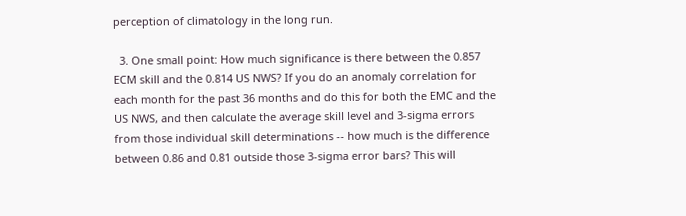perception of climatology in the long run.

  3. One small point: How much significance is there between the 0.857 ECM skill and the 0.814 US NWS? If you do an anomaly correlation for each month for the past 36 months and do this for both the EMC and the US NWS, and then calculate the average skill level and 3-sigma errors from those individual skill determinations -- how much is the difference between 0.86 and 0.81 outside those 3-sigma error bars? This will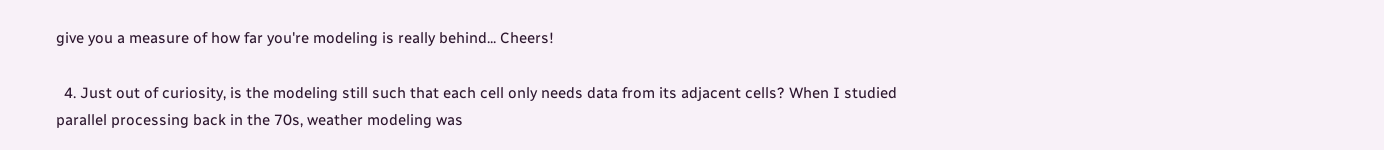give you a measure of how far you're modeling is really behind... Cheers!

  4. Just out of curiosity, is the modeling still such that each cell only needs data from its adjacent cells? When I studied parallel processing back in the 70s, weather modeling was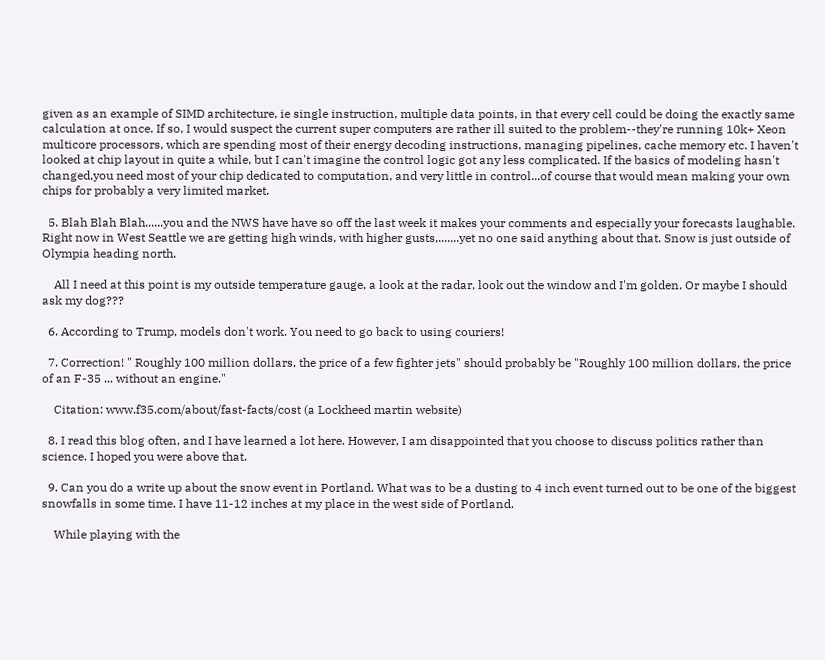given as an example of SIMD architecture, ie single instruction, multiple data points, in that every cell could be doing the exactly same calculation at once. If so, I would suspect the current super computers are rather ill suited to the problem--they're running 10k+ Xeon multicore processors, which are spending most of their energy decoding instructions, managing pipelines, cache memory etc. I haven't looked at chip layout in quite a while, but I can't imagine the control logic got any less complicated. If the basics of modeling hasn't changed,you need most of your chip dedicated to computation, and very little in control...of course that would mean making your own chips for probably a very limited market.

  5. Blah Blah Blah......you and the NWS have have so off the last week it makes your comments and especially your forecasts laughable. Right now in West Seattle we are getting high winds, with higher gusts,.......yet no one said anything about that. Snow is just outside of Olympia heading north.

    All I need at this point is my outside temperature gauge, a look at the radar, look out the window and I'm golden. Or maybe I should ask my dog???

  6. According to Trump, models don't work. You need to go back to using couriers!

  7. Correction! " Roughly 100 million dollars, the price of a few fighter jets" should probably be "Roughly 100 million dollars, the price of an F-35 ... without an engine."

    Citation: www.f35.com/about/fast-facts/cost (a Lockheed martin website)

  8. I read this blog often, and I have learned a lot here. However, I am disappointed that you choose to discuss politics rather than science. I hoped you were above that.

  9. Can you do a write up about the snow event in Portland. What was to be a dusting to 4 inch event turned out to be one of the biggest snowfalls in some time. I have 11-12 inches at my place in the west side of Portland.

    While playing with the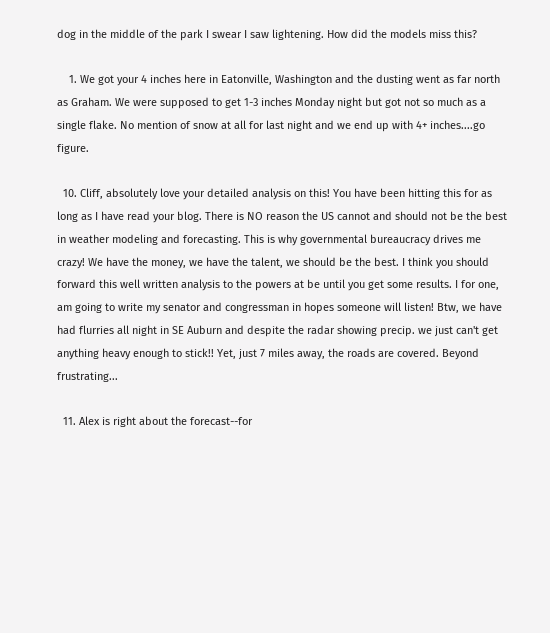dog in the middle of the park I swear I saw lightening. How did the models miss this?

    1. We got your 4 inches here in Eatonville, Washington and the dusting went as far north as Graham. We were supposed to get 1-3 inches Monday night but got not so much as a single flake. No mention of snow at all for last night and we end up with 4+ inches....go figure.

  10. Cliff, absolutely love your detailed analysis on this! You have been hitting this for as long as I have read your blog. There is NO reason the US cannot and should not be the best in weather modeling and forecasting. This is why governmental bureaucracy drives me crazy! We have the money, we have the talent, we should be the best. I think you should forward this well written analysis to the powers at be until you get some results. I for one, am going to write my senator and congressman in hopes someone will listen! Btw, we have had flurries all night in SE Auburn and despite the radar showing precip. we just can't get anything heavy enough to stick!! Yet, just 7 miles away, the roads are covered. Beyond frustrating...

  11. Alex is right about the forecast--for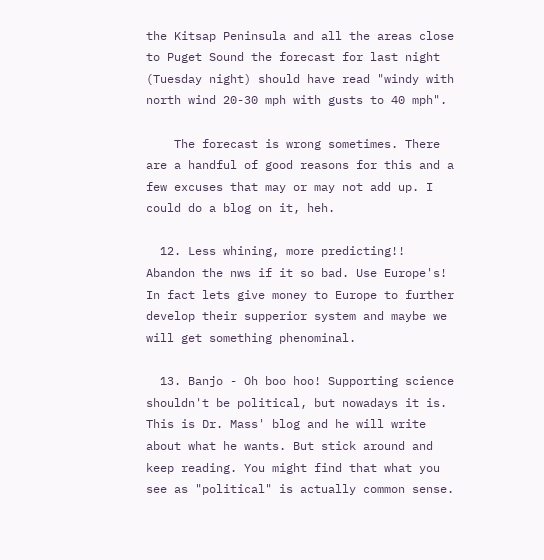the Kitsap Peninsula and all the areas close to Puget Sound the forecast for last night (Tuesday night) should have read "windy with north wind 20-30 mph with gusts to 40 mph".

    The forecast is wrong sometimes. There are a handful of good reasons for this and a few excuses that may or may not add up. I could do a blog on it, heh.

  12. Less whining, more predicting!! Abandon the nws if it so bad. Use Europe's! In fact lets give money to Europe to further develop their supperior system and maybe we will get something phenominal.

  13. Banjo - Oh boo hoo! Supporting science shouldn't be political, but nowadays it is. This is Dr. Mass' blog and he will write about what he wants. But stick around and keep reading. You might find that what you see as "political" is actually common sense.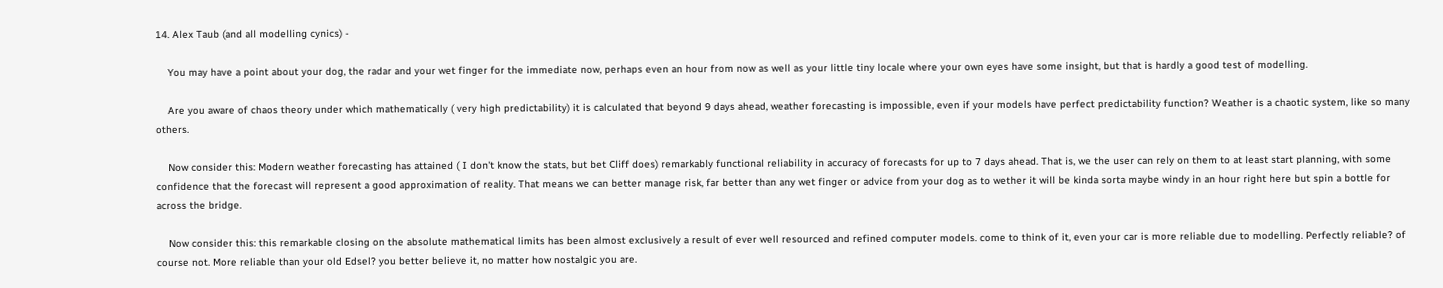14. Alex Taub (and all modelling cynics) -

    You may have a point about your dog, the radar and your wet finger for the immediate now, perhaps even an hour from now as well as your little tiny locale where your own eyes have some insight, but that is hardly a good test of modelling.

    Are you aware of chaos theory under which mathematically ( very high predictability) it is calculated that beyond 9 days ahead, weather forecasting is impossible, even if your models have perfect predictability function? Weather is a chaotic system, like so many others.

    Now consider this: Modern weather forecasting has attained ( I don't know the stats, but bet Cliff does) remarkably functional reliability in accuracy of forecasts for up to 7 days ahead. That is, we the user can rely on them to at least start planning, with some confidence that the forecast will represent a good approximation of reality. That means we can better manage risk, far better than any wet finger or advice from your dog as to wether it will be kinda sorta maybe windy in an hour right here but spin a bottle for across the bridge.

    Now consider this: this remarkable closing on the absolute mathematical limits has been almost exclusively a result of ever well resourced and refined computer models. come to think of it, even your car is more reliable due to modelling. Perfectly reliable? of course not. More reliable than your old Edsel? you better believe it, no matter how nostalgic you are.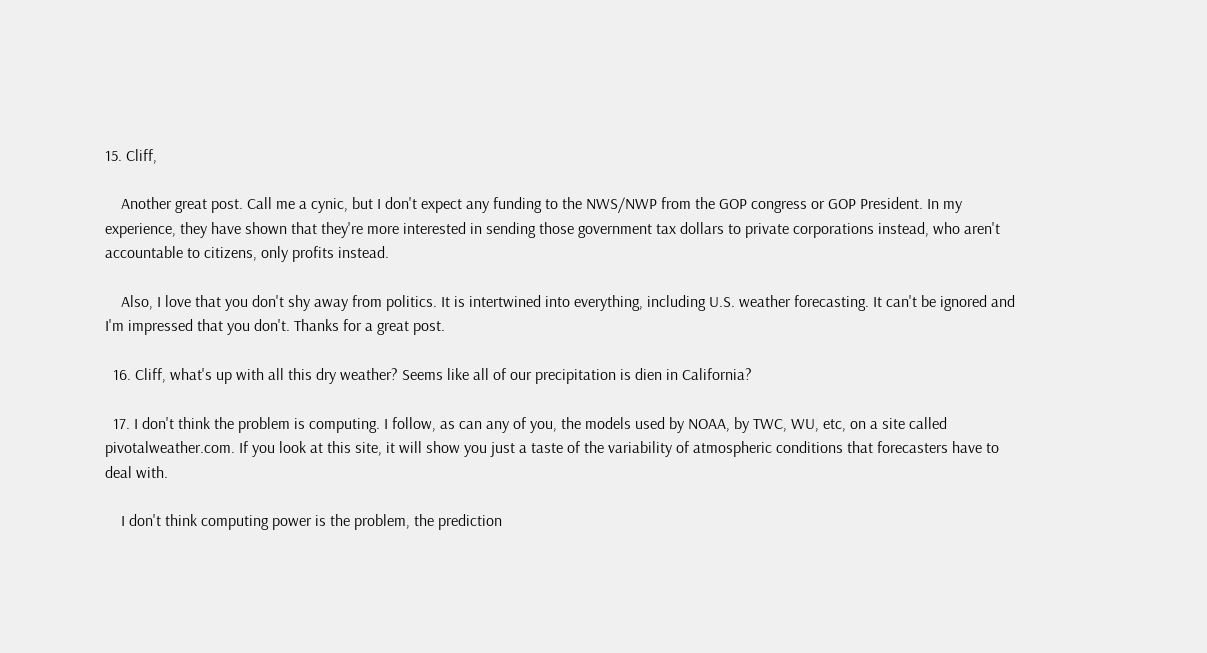15. Cliff,

    Another great post. Call me a cynic, but I don't expect any funding to the NWS/NWP from the GOP congress or GOP President. In my experience, they have shown that they're more interested in sending those government tax dollars to private corporations instead, who aren't accountable to citizens, only profits instead.

    Also, I love that you don't shy away from politics. It is intertwined into everything, including U.S. weather forecasting. It can't be ignored and I'm impressed that you don't. Thanks for a great post.

  16. Cliff, what's up with all this dry weather? Seems like all of our precipitation is dien in California?

  17. I don't think the problem is computing. I follow, as can any of you, the models used by NOAA, by TWC, WU, etc, on a site called pivotalweather.com. If you look at this site, it will show you just a taste of the variability of atmospheric conditions that forecasters have to deal with.

    I don't think computing power is the problem, the prediction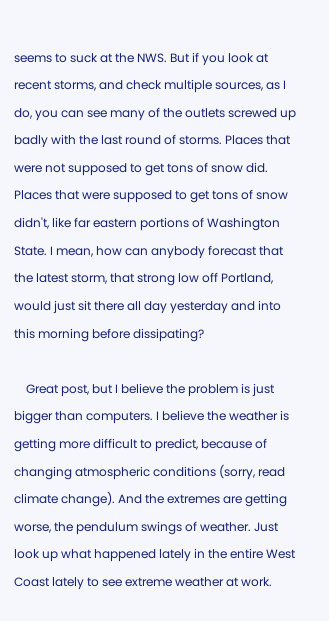seems to suck at the NWS. But if you look at recent storms, and check multiple sources, as I do, you can see many of the outlets screwed up badly with the last round of storms. Places that were not supposed to get tons of snow did. Places that were supposed to get tons of snow didn't, like far eastern portions of Washington State. I mean, how can anybody forecast that the latest storm, that strong low off Portland, would just sit there all day yesterday and into this morning before dissipating?

    Great post, but I believe the problem is just bigger than computers. I believe the weather is getting more difficult to predict, because of changing atmospheric conditions (sorry, read climate change). And the extremes are getting worse, the pendulum swings of weather. Just look up what happened lately in the entire West Coast lately to see extreme weather at work.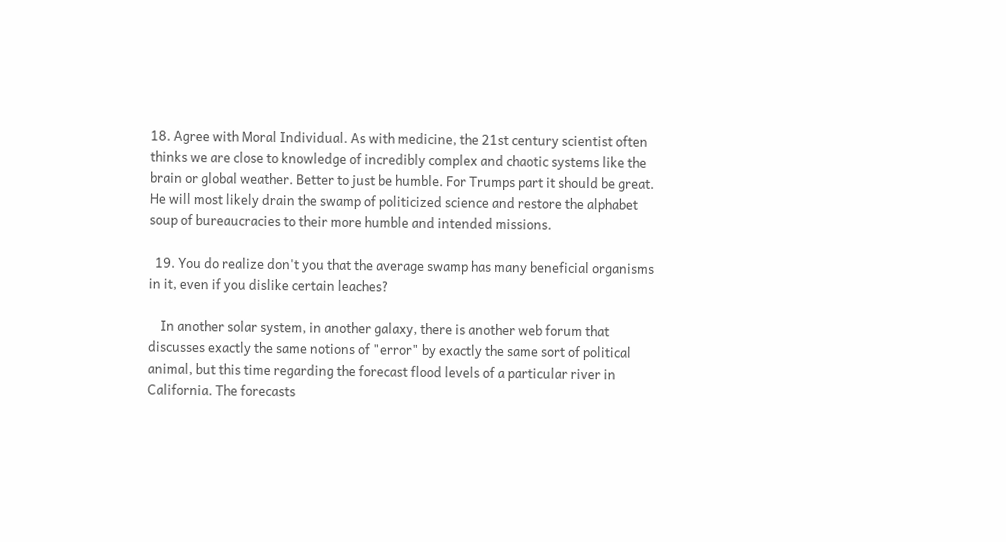18. Agree with Moral Individual. As with medicine, the 21st century scientist often thinks we are close to knowledge of incredibly complex and chaotic systems like the brain or global weather. Better to just be humble. For Trumps part it should be great. He will most likely drain the swamp of politicized science and restore the alphabet soup of bureaucracies to their more humble and intended missions.

  19. You do realize don't you that the average swamp has many beneficial organisms in it, even if you dislike certain leaches?

    In another solar system, in another galaxy, there is another web forum that discusses exactly the same notions of "error" by exactly the same sort of political animal, but this time regarding the forecast flood levels of a particular river in California. The forecasts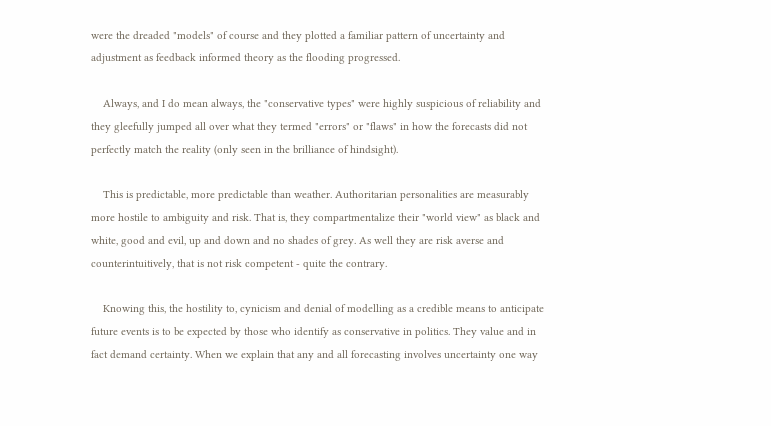were the dreaded "models" of course and they plotted a familiar pattern of uncertainty and adjustment as feedback informed theory as the flooding progressed.

    Always, and I do mean always, the "conservative types" were highly suspicious of reliability and they gleefully jumped all over what they termed "errors" or "flaws" in how the forecasts did not perfectly match the reality (only seen in the brilliance of hindsight).

    This is predictable, more predictable than weather. Authoritarian personalities are measurably more hostile to ambiguity and risk. That is, they compartmentalize their "world view" as black and white, good and evil, up and down and no shades of grey. As well they are risk averse and counterintuitively, that is not risk competent - quite the contrary.

    Knowing this, the hostility to, cynicism and denial of modelling as a credible means to anticipate future events is to be expected by those who identify as conservative in politics. They value and in fact demand certainty. When we explain that any and all forecasting involves uncertainty one way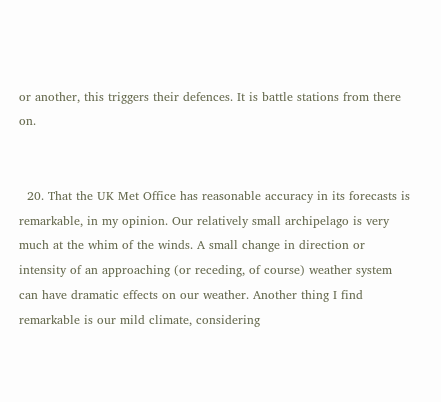or another, this triggers their defences. It is battle stations from there on.


  20. That the UK Met Office has reasonable accuracy in its forecasts is remarkable, in my opinion. Our relatively small archipelago is very much at the whim of the winds. A small change in direction or intensity of an approaching (or receding, of course) weather system can have dramatic effects on our weather. Another thing I find remarkable is our mild climate, considering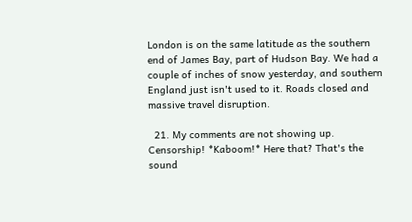London is on the same latitude as the southern end of James Bay, part of Hudson Bay. We had a couple of inches of snow yesterday, and southern England just isn't used to it. Roads closed and massive travel disruption.

  21. My comments are not showing up. Censorship! *Kaboom!* Here that? That's the sound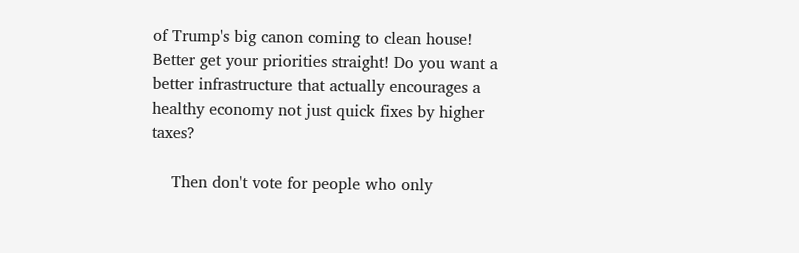of Trump's big canon coming to clean house! Better get your priorities straight! Do you want a better infrastructure that actually encourages a healthy economy not just quick fixes by higher taxes?

    Then don't vote for people who only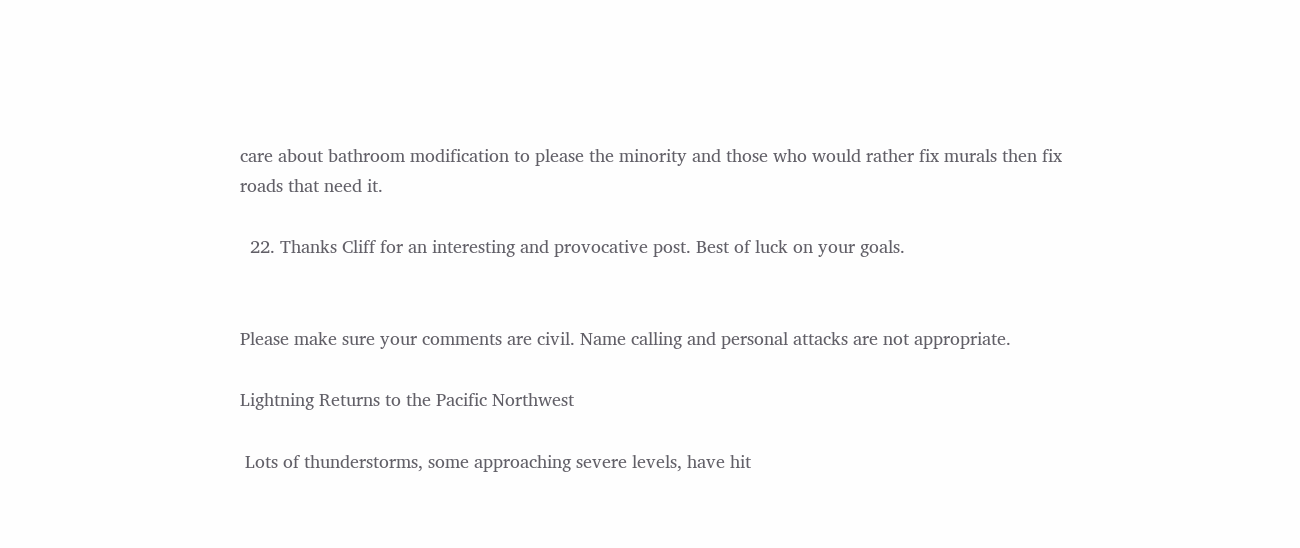care about bathroom modification to please the minority and those who would rather fix murals then fix roads that need it.

  22. Thanks Cliff for an interesting and provocative post. Best of luck on your goals.


Please make sure your comments are civil. Name calling and personal attacks are not appropriate.

Lightning Returns to the Pacific Northwest

 Lots of thunderstorms, some approaching severe levels, have hit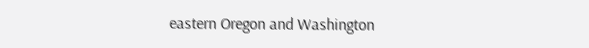eastern Oregon and Washington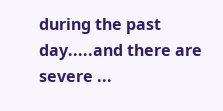during the past day.....and there are severe ...